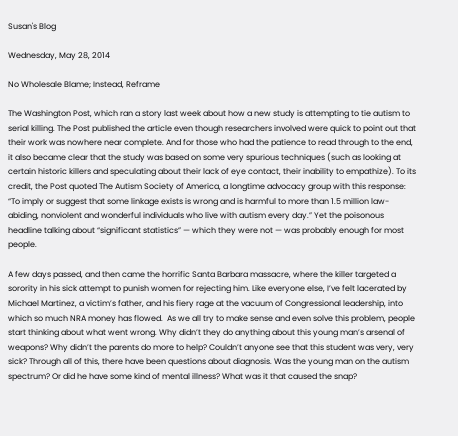Susan's Blog

Wednesday, May 28, 2014

No Wholesale Blame; Instead, Reframe

The Washington Post, which ran a story last week about how a new study is attempting to tie autism to serial killing. The Post published the article even though researchers involved were quick to point out that their work was nowhere near complete. And for those who had the patience to read through to the end, it also became clear that the study was based on some very spurious techniques (such as looking at certain historic killers and speculating about their lack of eye contact, their inability to empathize). To its credit, the Post quoted The Autism Society of America, a longtime advocacy group with this response: “To imply or suggest that some linkage exists is wrong and is harmful to more than 1.5 million law-abiding, nonviolent and wonderful individuals who live with autism every day.” Yet the poisonous headline talking about “significant statistics” — which they were not — was probably enough for most people.

A few days passed, and then came the horrific Santa Barbara massacre, where the killer targeted a sorority in his sick attempt to punish women for rejecting him. Like everyone else, I’ve felt lacerated by Michael Martinez, a victim’s father, and his fiery rage at the vacuum of Congressional leadership, into which so much NRA money has flowed.  As we all try to make sense and even solve this problem, people start thinking about what went wrong. Why didn’t they do anything about this young man’s arsenal of weapons? Why didn’t the parents do more to help? Couldn’t anyone see that this student was very, very sick? Through all of this, there have been questions about diagnosis. Was the young man on the autism spectrum? Or did he have some kind of mental illness? What was it that caused the snap?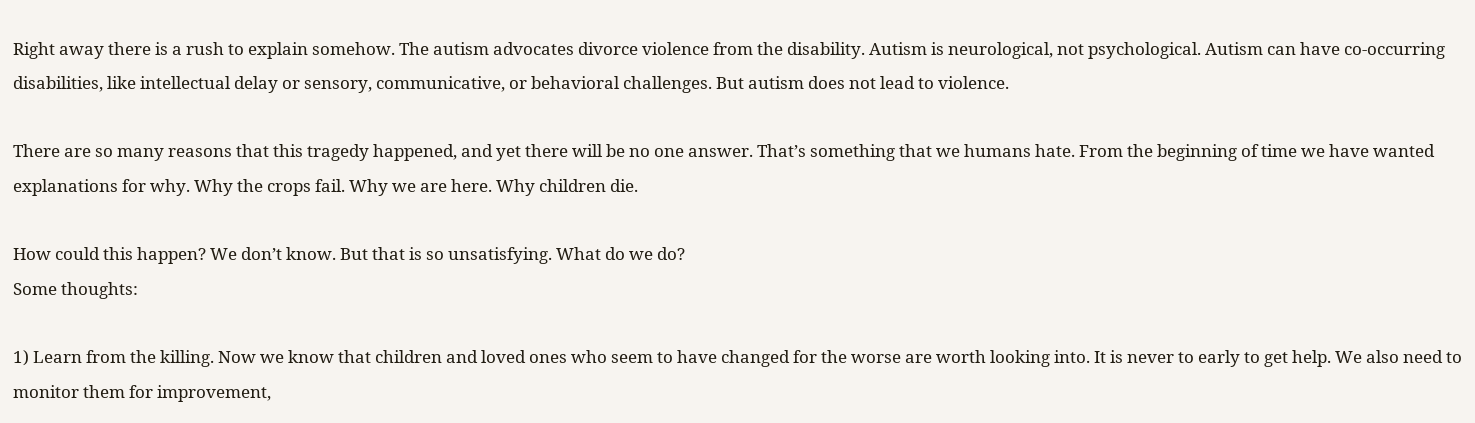Right away there is a rush to explain somehow. The autism advocates divorce violence from the disability. Autism is neurological, not psychological. Autism can have co-occurring disabilities, like intellectual delay or sensory, communicative, or behavioral challenges. But autism does not lead to violence.

There are so many reasons that this tragedy happened, and yet there will be no one answer. That’s something that we humans hate. From the beginning of time we have wanted explanations for why. Why the crops fail. Why we are here. Why children die.

How could this happen? We don’t know. But that is so unsatisfying. What do we do?
Some thoughts:

1) Learn from the killing. Now we know that children and loved ones who seem to have changed for the worse are worth looking into. It is never to early to get help. We also need to monitor them for improvement,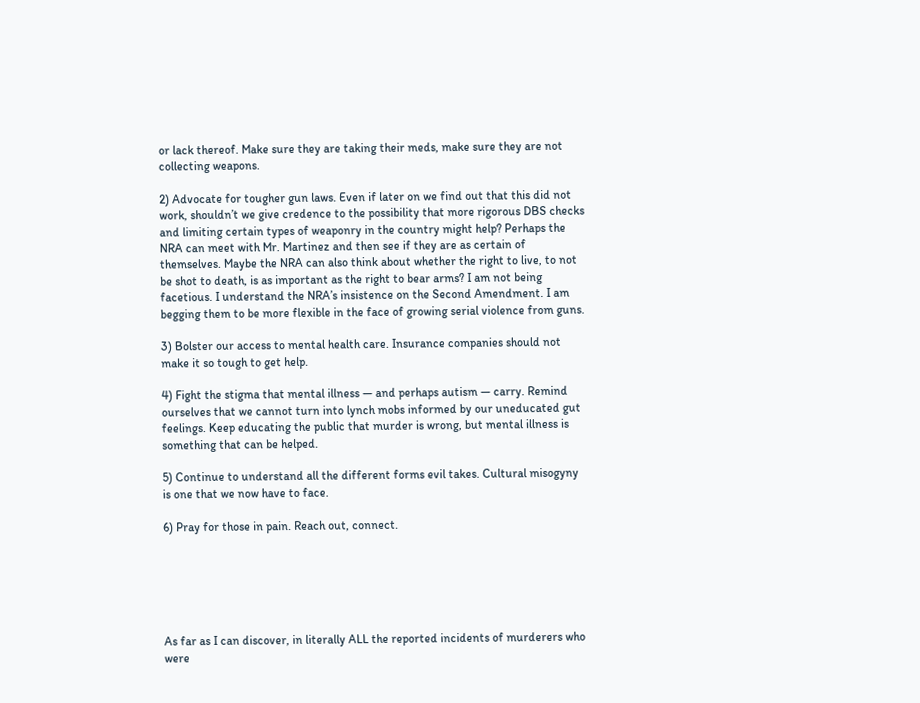or lack thereof. Make sure they are taking their meds, make sure they are not collecting weapons.

2) Advocate for tougher gun laws. Even if later on we find out that this did not work, shouldn’t we give credence to the possibility that more rigorous DBS checks and limiting certain types of weaponry in the country might help? Perhaps the NRA can meet with Mr. Martinez and then see if they are as certain of themselves. Maybe the NRA can also think about whether the right to live, to not be shot to death, is as important as the right to bear arms? I am not being facetious. I understand the NRA’s insistence on the Second Amendment. I am begging them to be more flexible in the face of growing serial violence from guns.

3) Bolster our access to mental health care. Insurance companies should not make it so tough to get help.

4) Fight the stigma that mental illness — and perhaps autism — carry. Remind ourselves that we cannot turn into lynch mobs informed by our uneducated gut feelings. Keep educating the public that murder is wrong, but mental illness is something that can be helped.

5) Continue to understand all the different forms evil takes. Cultural misogyny is one that we now have to face.

6) Pray for those in pain. Reach out, connect.






As far as I can discover, in literally ALL the reported incidents of murderers who were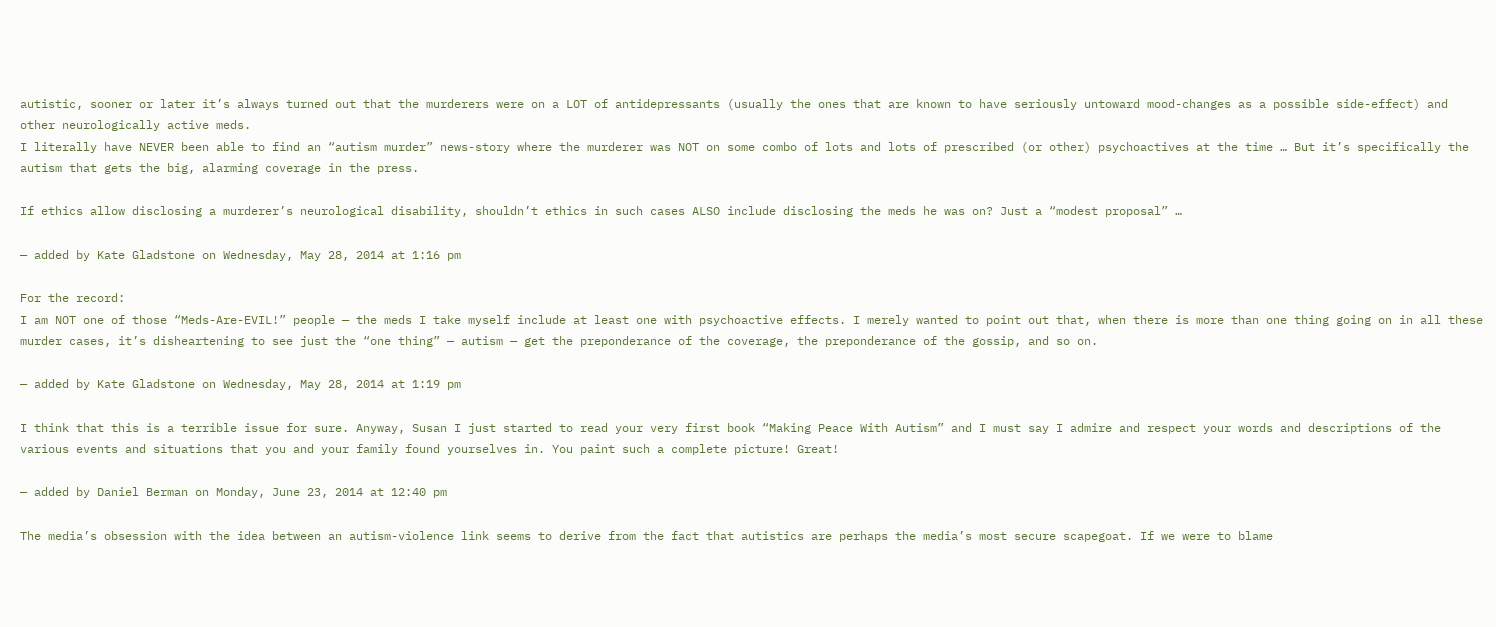autistic, sooner or later it’s always turned out that the murderers were on a LOT of antidepressants (usually the ones that are known to have seriously untoward mood-changes as a possible side-effect) and other neurologically active meds.
I literally have NEVER been able to find an “autism murder” news-story where the murderer was NOT on some combo of lots and lots of prescribed (or other) psychoactives at the time … But it’s specifically the autism that gets the big, alarming coverage in the press.

If ethics allow disclosing a murderer’s neurological disability, shouldn’t ethics in such cases ALSO include disclosing the meds he was on? Just a “modest proposal” …

— added by Kate Gladstone on Wednesday, May 28, 2014 at 1:16 pm

For the record:
I am NOT one of those “Meds-Are-EVIL!” people — the meds I take myself include at least one with psychoactive effects. I merely wanted to point out that, when there is more than one thing going on in all these murder cases, it’s disheartening to see just the “one thing” — autism — get the preponderance of the coverage, the preponderance of the gossip, and so on.

— added by Kate Gladstone on Wednesday, May 28, 2014 at 1:19 pm

I think that this is a terrible issue for sure. Anyway, Susan I just started to read your very first book “Making Peace With Autism” and I must say I admire and respect your words and descriptions of the various events and situations that you and your family found yourselves in. You paint such a complete picture! Great!

— added by Daniel Berman on Monday, June 23, 2014 at 12:40 pm

The media’s obsession with the idea between an autism-violence link seems to derive from the fact that autistics are perhaps the media’s most secure scapegoat. If we were to blame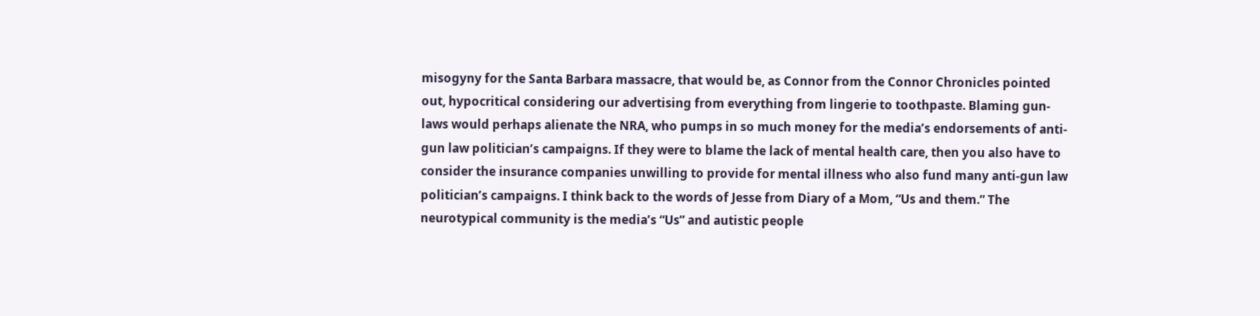misogyny for the Santa Barbara massacre, that would be, as Connor from the Connor Chronicles pointed out, hypocritical considering our advertising from everything from lingerie to toothpaste. Blaming gun-laws would perhaps alienate the NRA, who pumps in so much money for the media’s endorsements of anti-gun law politician’s campaigns. If they were to blame the lack of mental health care, then you also have to consider the insurance companies unwilling to provide for mental illness who also fund many anti-gun law politician’s campaigns. I think back to the words of Jesse from Diary of a Mom, “Us and them.” The neurotypical community is the media’s “Us” and autistic people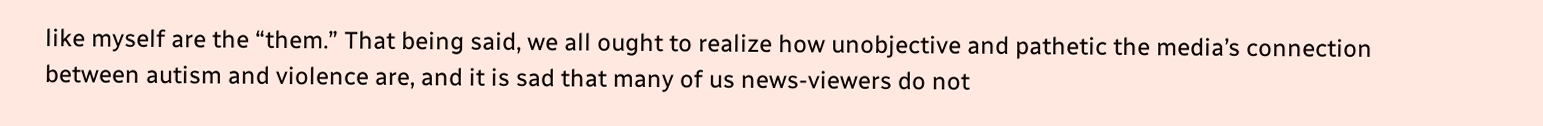like myself are the “them.” That being said, we all ought to realize how unobjective and pathetic the media’s connection between autism and violence are, and it is sad that many of us news-viewers do not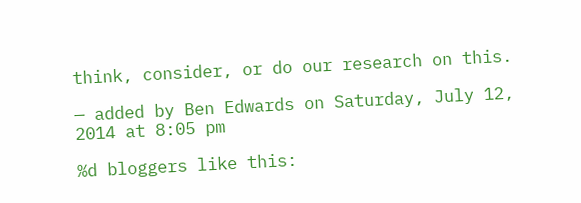think, consider, or do our research on this.

— added by Ben Edwards on Saturday, July 12, 2014 at 8:05 pm

%d bloggers like this: